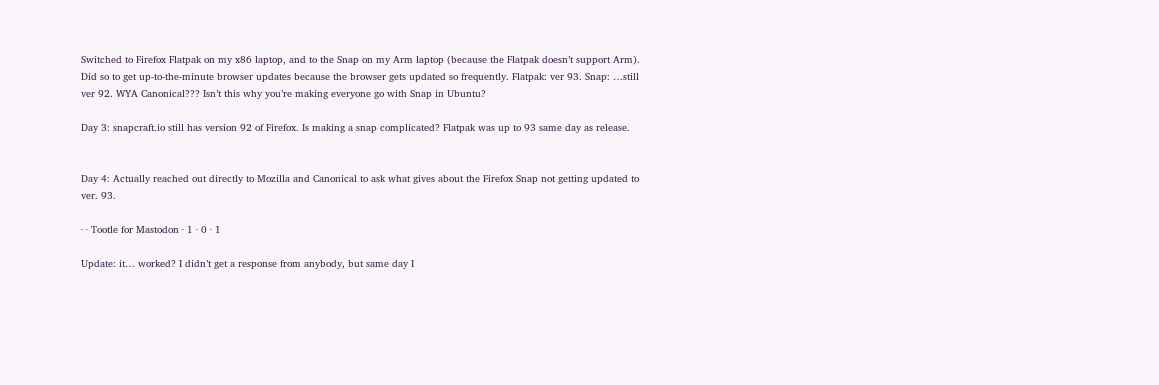Switched to Firefox Flatpak on my x86 laptop, and to the Snap on my Arm laptop (because the Flatpak doesn’t support Arm). Did so to get up-to-the-minute browser updates because the browser gets updated so frequently. Flatpak: ver 93. Snap: …still ver 92. WYA Canonical??? Isn’t this why you’re making everyone go with Snap in Ubuntu?

Day 3: snapcraft.io still has version 92 of Firefox. Is making a snap complicated? Flatpak was up to 93 same day as release.


Day 4: Actually reached out directly to Mozilla and Canonical to ask what gives about the Firefox Snap not getting updated to ver. 93.

· · Tootle for Mastodon · 1 · 0 · 1

Update: it… worked? I didn’t get a response from anybody, but same day I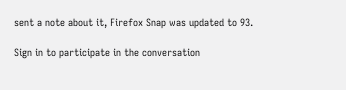sent a note about it, Firefox Snap was updated to 93.

Sign in to participate in the conversation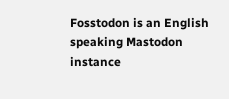Fosstodon is an English speaking Mastodon instance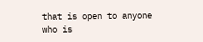that is open to anyone who is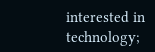interested in technology;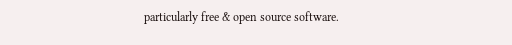particularly free & open source software.